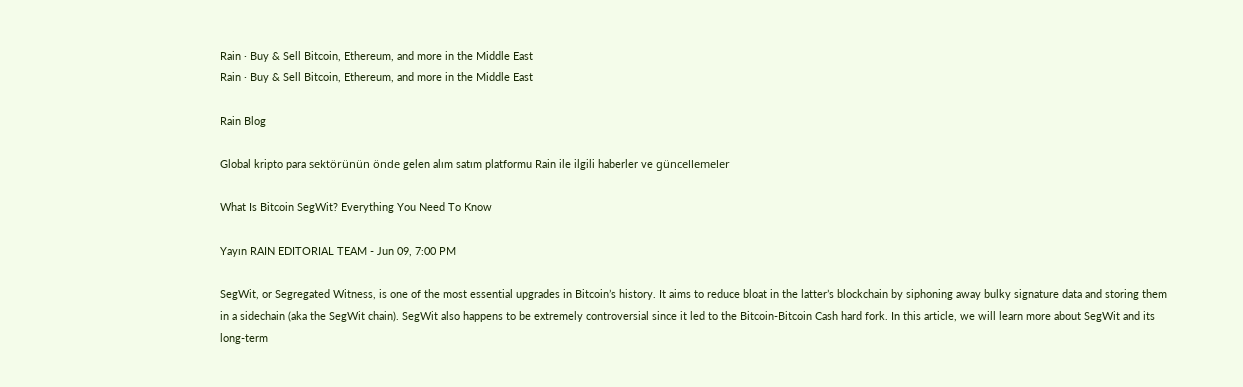Rain · Buy & Sell Bitcoin, Ethereum, and more in the Middle East
Rain · Buy & Sell Bitcoin, Ethereum, and more in the Middle East

Rain Blog

Global kripto para sektörünün önde gelen alım satım platformu Rain ile ilgili haberler ve güncellemeler

What Is Bitcoin SegWit? Everything You Need To Know

Yayın RAIN EDITORIAL TEAM - Jun 09, 7:00 PM

SegWit, or Segregated Witness, is one of the most essential upgrades in Bitcoin’s history. It aims to reduce bloat in the latter’s blockchain by siphoning away bulky signature data and storing them in a sidechain (aka the SegWit chain). SegWit also happens to be extremely controversial since it led to the Bitcoin-Bitcoin Cash hard fork. In this article, we will learn more about SegWit and its long-term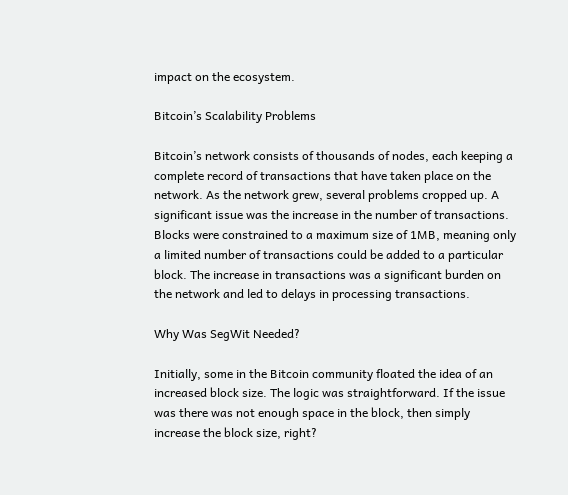impact on the ecosystem.

Bitcoin’s Scalability Problems

Bitcoin’s network consists of thousands of nodes, each keeping a complete record of transactions that have taken place on the network. As the network grew, several problems cropped up. A significant issue was the increase in the number of transactions. Blocks were constrained to a maximum size of 1MB, meaning only a limited number of transactions could be added to a particular block. The increase in transactions was a significant burden on the network and led to delays in processing transactions.

Why Was SegWit Needed?

Initially, some in the Bitcoin community floated the idea of an increased block size. The logic was straightforward. If the issue was there was not enough space in the block, then simply increase the block size, right?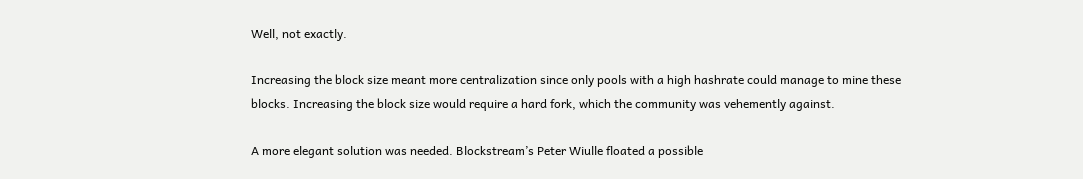Well, not exactly.

Increasing the block size meant more centralization since only pools with a high hashrate could manage to mine these blocks. Increasing the block size would require a hard fork, which the community was vehemently against.

A more elegant solution was needed. Blockstream’s Peter Wiulle floated a possible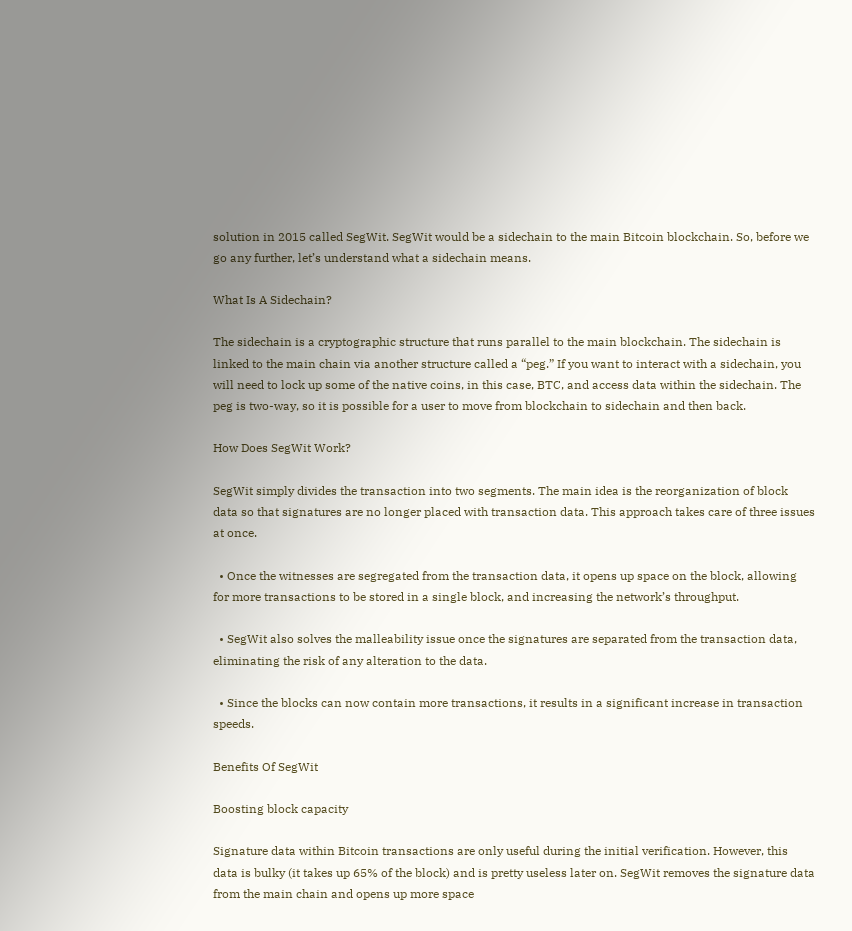solution in 2015 called SegWit. SegWit would be a sidechain to the main Bitcoin blockchain. So, before we go any further, let’s understand what a sidechain means.

What Is A Sidechain?

The sidechain is a cryptographic structure that runs parallel to the main blockchain. The sidechain is linked to the main chain via another structure called a “peg.” If you want to interact with a sidechain, you will need to lock up some of the native coins, in this case, BTC, and access data within the sidechain. The peg is two-way, so it is possible for a user to move from blockchain to sidechain and then back.

How Does SegWit Work?

SegWit simply divides the transaction into two segments. The main idea is the reorganization of block data so that signatures are no longer placed with transaction data. This approach takes care of three issues at once.

  • Once the witnesses are segregated from the transaction data, it opens up space on the block, allowing for more transactions to be stored in a single block, and increasing the network’s throughput.

  • SegWit also solves the malleability issue once the signatures are separated from the transaction data, eliminating the risk of any alteration to the data.

  • Since the blocks can now contain more transactions, it results in a significant increase in transaction speeds.

Benefits Of SegWit

Boosting block capacity

Signature data within Bitcoin transactions are only useful during the initial verification. However, this data is bulky (it takes up 65% of the block) and is pretty useless later on. SegWit removes the signature data from the main chain and opens up more space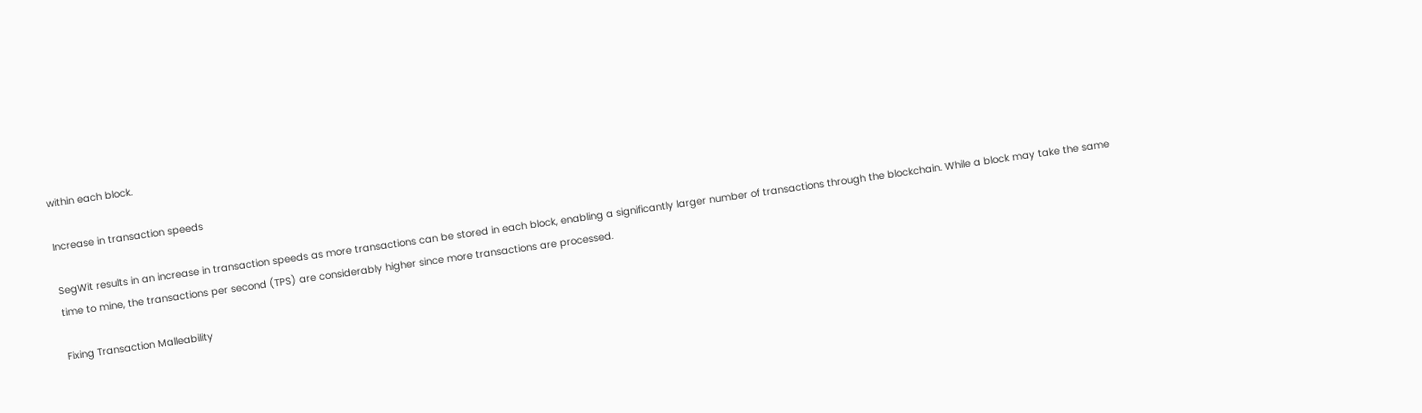within each block.

Increase in transaction speeds

SegWit results in an increase in transaction speeds as more transactions can be stored in each block, enabling a significantly larger number of transactions through the blockchain. While a block may take the same time to mine, the transactions per second (TPS) are considerably higher since more transactions are processed.

Fixing Transaction Malleability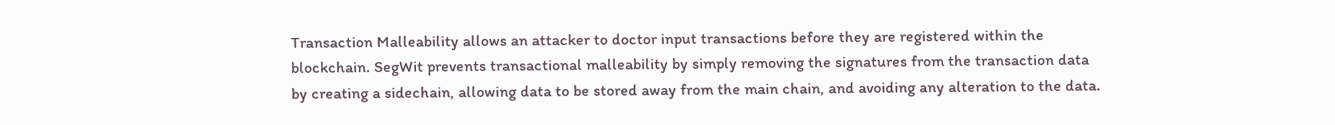Transaction Malleability allows an attacker to doctor input transactions before they are registered within the blockchain. SegWit prevents transactional malleability by simply removing the signatures from the transaction data by creating a sidechain, allowing data to be stored away from the main chain, and avoiding any alteration to the data.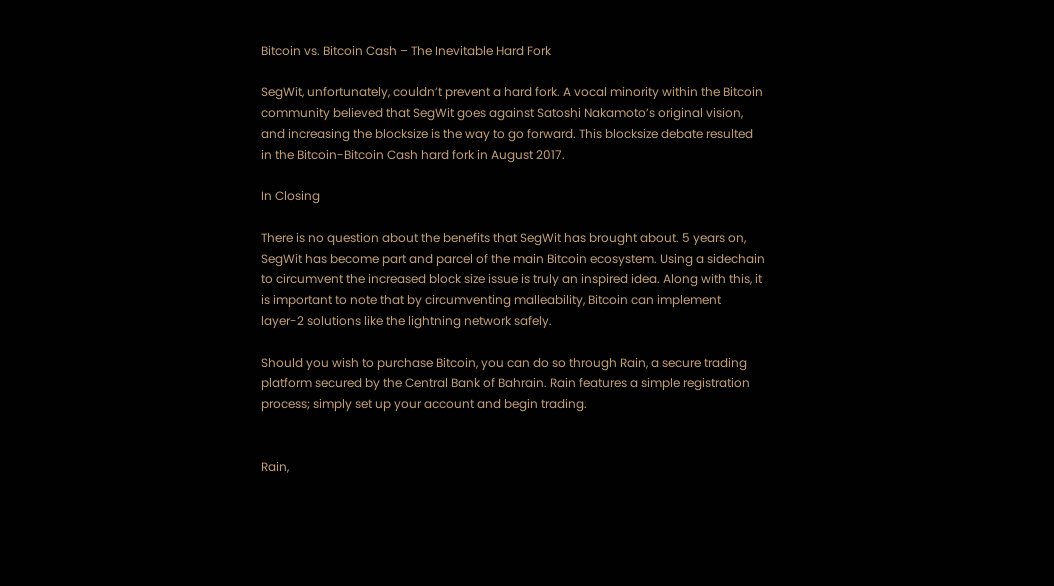Bitcoin vs. Bitcoin Cash – The Inevitable Hard Fork

SegWit, unfortunately, couldn’t prevent a hard fork. A vocal minority within the Bitcoin community believed that SegWit goes against Satoshi Nakamoto’s original vision, and increasing the blocksize is the way to go forward. This blocksize debate resulted in the Bitcoin-Bitcoin Cash hard fork in August 2017.

In Closing

There is no question about the benefits that SegWit has brought about. 5 years on, SegWit has become part and parcel of the main Bitcoin ecosystem. Using a sidechain to circumvent the increased block size issue is truly an inspired idea. Along with this, it is important to note that by circumventing malleability, Bitcoin can implement layer-2 solutions like the lightning network safely.

Should you wish to purchase Bitcoin, you can do so through Rain, a secure trading platform secured by the Central Bank of Bahrain. Rain features a simple registration process; simply set up your account and begin trading.


Rain,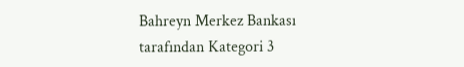Bahreyn Merkez Bankası tarafından Kategori 3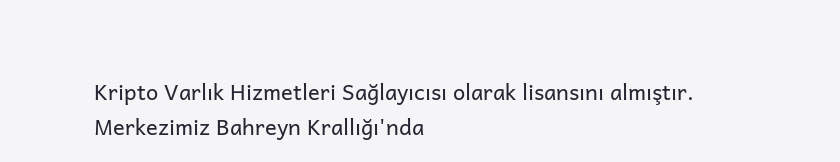Kripto Varlık Hizmetleri Sağlayıcısı olarak lisansını almıştır. Merkezimiz Bahreyn Krallığı'nda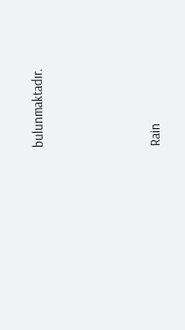bulunmaktadır.





Rain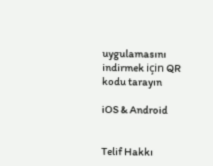uygulamasını indirmek için QR kodu tarayın

iOS & Android


Telif Hakkı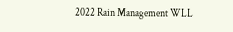2022 Rain Management WLL